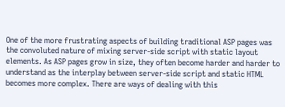One of the more frustrating aspects of building traditional ASP pages was the convoluted nature of mixing server-side script with static layout elements. As ASP pages grow in size, they often become harder and harder to understand as the interplay between server-side script and static HTML becomes more complex. There are ways of dealing with this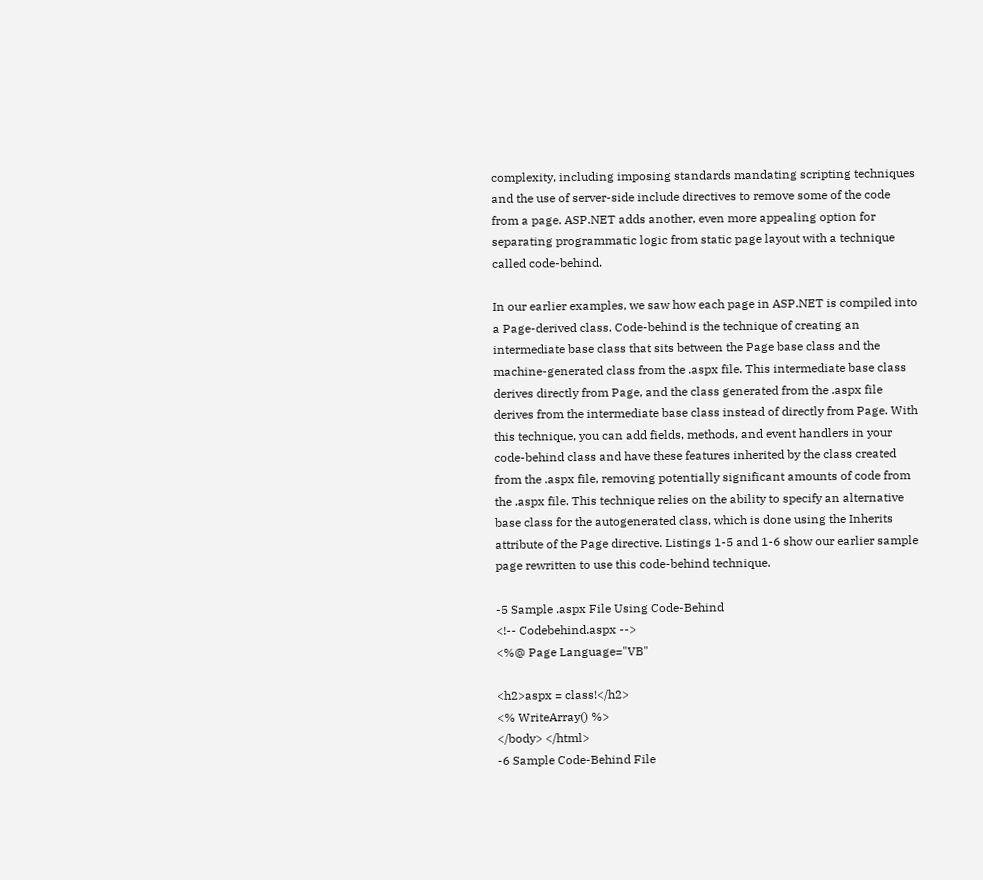complexity, including imposing standards mandating scripting techniques and the use of server-side include directives to remove some of the code from a page. ASP.NET adds another, even more appealing option for separating programmatic logic from static page layout with a technique called code-behind.

In our earlier examples, we saw how each page in ASP.NET is compiled into a Page-derived class. Code-behind is the technique of creating an intermediate base class that sits between the Page base class and the machine-generated class from the .aspx file. This intermediate base class derives directly from Page, and the class generated from the .aspx file derives from the intermediate base class instead of directly from Page. With this technique, you can add fields, methods, and event handlers in your code-behind class and have these features inherited by the class created from the .aspx file, removing potentially significant amounts of code from the .aspx file. This technique relies on the ability to specify an alternative base class for the autogenerated class, which is done using the Inherits attribute of the Page directive. Listings 1-5 and 1-6 show our earlier sample page rewritten to use this code-behind technique.

-5 Sample .aspx File Using Code-Behind
<!-- Codebehind.aspx -->
<%@ Page Language="VB"

<h2>aspx = class!</h2>
<% WriteArray() %>
</body> </html>
-6 Sample Code-Behind File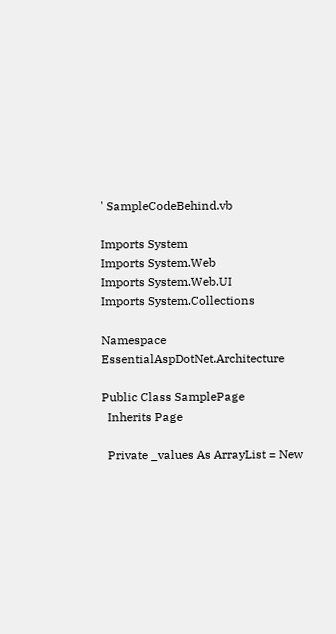' SampleCodeBehind.vb

Imports System
Imports System.Web
Imports System.Web.UI
Imports System.Collections

Namespace EssentialAspDotNet.Architecture

Public Class SamplePage
  Inherits Page

  Private _values As ArrayList = New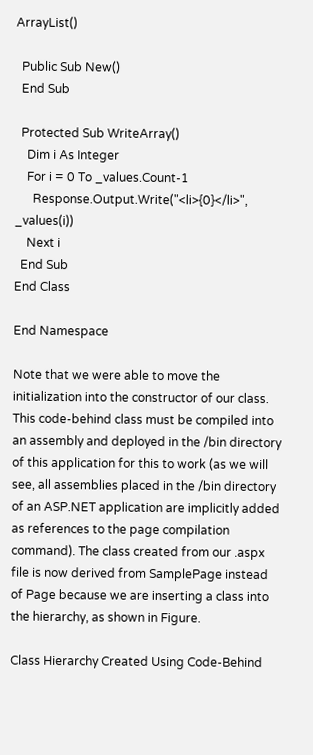ArrayList()

  Public Sub New()
  End Sub

  Protected Sub WriteArray()
    Dim i As Integer
    For i = 0 To _values.Count-1
      Response.Output.Write("<li>{0}</li>", _values(i))
    Next i
  End Sub
End Class

End Namespace

Note that we were able to move the initialization into the constructor of our class. This code-behind class must be compiled into an assembly and deployed in the /bin directory of this application for this to work (as we will see, all assemblies placed in the /bin directory of an ASP.NET application are implicitly added as references to the page compilation command). The class created from our .aspx file is now derived from SamplePage instead of Page because we are inserting a class into the hierarchy, as shown in Figure.

Class Hierarchy Created Using Code-Behind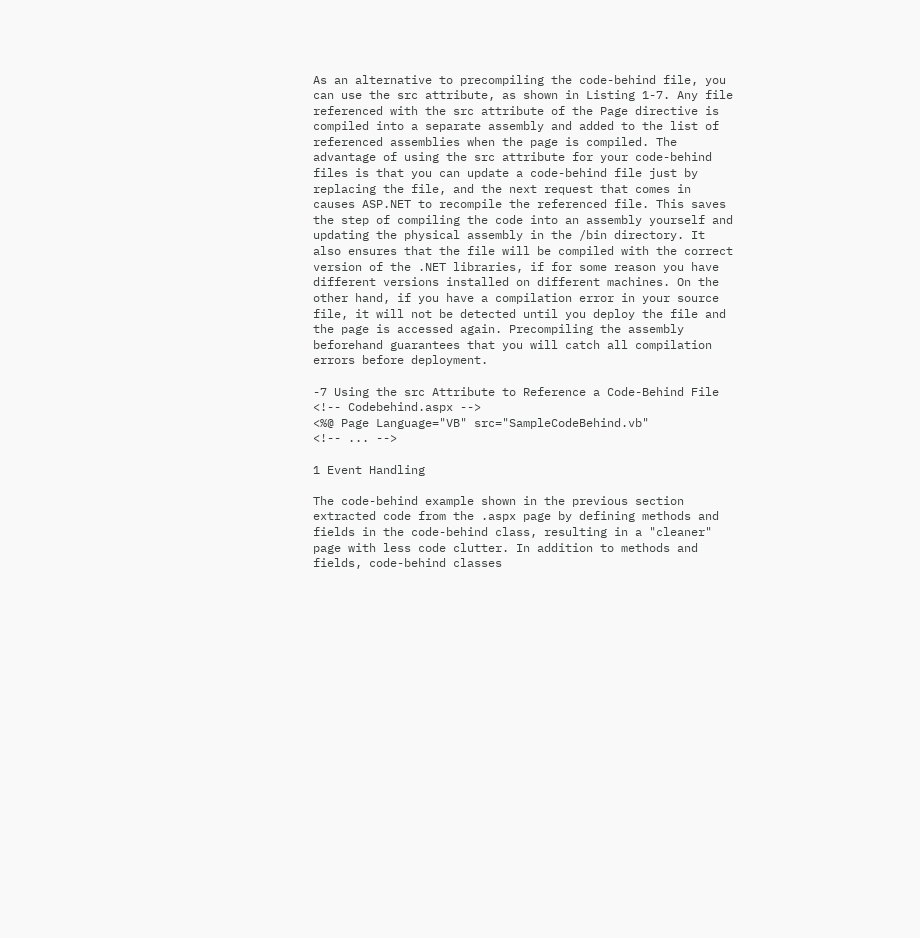As an alternative to precompiling the code-behind file, you can use the src attribute, as shown in Listing 1-7. Any file referenced with the src attribute of the Page directive is compiled into a separate assembly and added to the list of referenced assemblies when the page is compiled. The advantage of using the src attribute for your code-behind files is that you can update a code-behind file just by replacing the file, and the next request that comes in causes ASP.NET to recompile the referenced file. This saves the step of compiling the code into an assembly yourself and updating the physical assembly in the /bin directory. It also ensures that the file will be compiled with the correct version of the .NET libraries, if for some reason you have different versions installed on different machines. On the other hand, if you have a compilation error in your source file, it will not be detected until you deploy the file and the page is accessed again. Precompiling the assembly beforehand guarantees that you will catch all compilation errors before deployment.

-7 Using the src Attribute to Reference a Code-Behind File
<!-- Codebehind.aspx -->
<%@ Page Language="VB" src="SampleCodeBehind.vb"
<!-- ... -->

1 Event Handling

The code-behind example shown in the previous section extracted code from the .aspx page by defining methods and fields in the code-behind class, resulting in a "cleaner" page with less code clutter. In addition to methods and fields, code-behind classes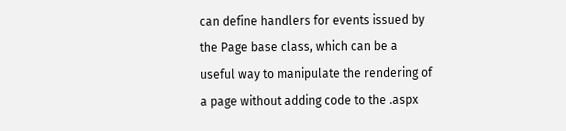can define handlers for events issued by the Page base class, which can be a useful way to manipulate the rendering of a page without adding code to the .aspx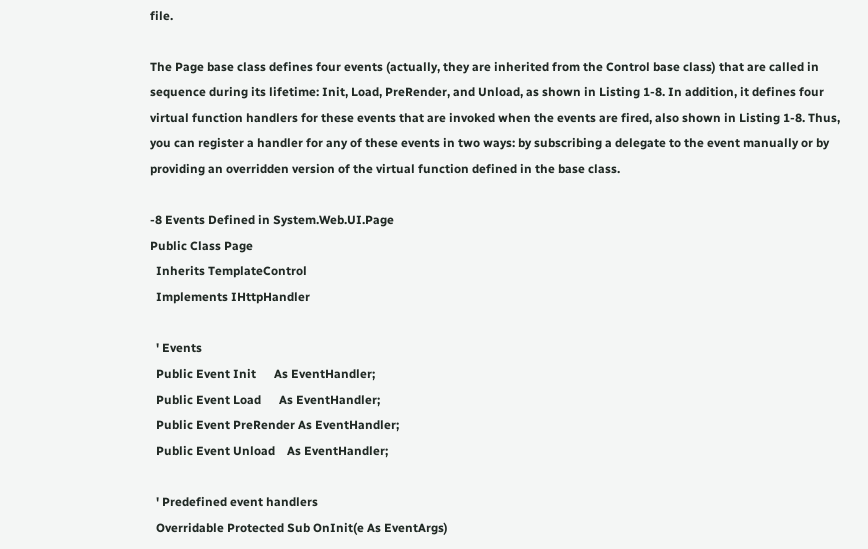file.

The Page base class defines four events (actually, they are inherited from the Control base class) that are called in sequence during its lifetime: Init, Load, PreRender, and Unload, as shown in Listing 1-8. In addition, it defines four virtual function handlers for these events that are invoked when the events are fired, also shown in Listing 1-8. Thus, you can register a handler for any of these events in two ways: by subscribing a delegate to the event manually or by providing an overridden version of the virtual function defined in the base class.

-8 Events Defined in System.Web.UI.Page
Public Class Page
  Inherits TemplateControl
  Implements IHttpHandler

  ' Events
  Public Event Init      As EventHandler;
  Public Event Load      As EventHandler;
  Public Event PreRender As EventHandler;
  Public Event Unload    As EventHandler;

  ' Predefined event handlers
  Overridable Protected Sub OnInit(e As EventArgs)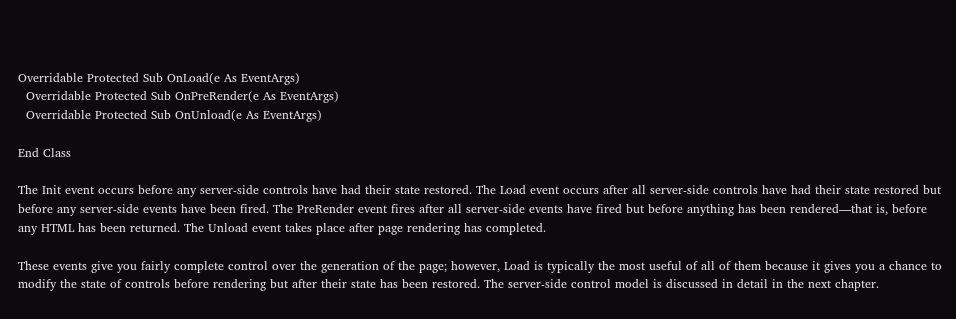Overridable Protected Sub OnLoad(e As EventArgs)
  Overridable Protected Sub OnPreRender(e As EventArgs)
  Overridable Protected Sub OnUnload(e As EventArgs)

End Class

The Init event occurs before any server-side controls have had their state restored. The Load event occurs after all server-side controls have had their state restored but before any server-side events have been fired. The PreRender event fires after all server-side events have fired but before anything has been rendered—that is, before any HTML has been returned. The Unload event takes place after page rendering has completed.

These events give you fairly complete control over the generation of the page; however, Load is typically the most useful of all of them because it gives you a chance to modify the state of controls before rendering but after their state has been restored. The server-side control model is discussed in detail in the next chapter.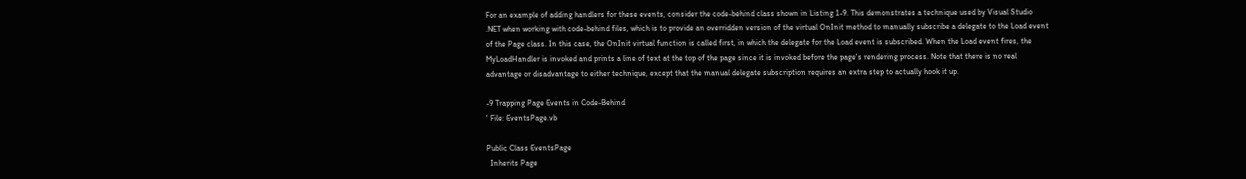For an example of adding handlers for these events, consider the code-behind class shown in Listing 1-9. This demonstrates a technique used by Visual Studio .NET when working with code-behind files, which is to provide an overridden version of the virtual OnInit method to manually subscribe a delegate to the Load event of the Page class. In this case, the OnInit virtual function is called first, in which the delegate for the Load event is subscribed. When the Load event fires, the MyLoadHandler is invoked and prints a line of text at the top of the page since it is invoked before the page's rendering process. Note that there is no real advantage or disadvantage to either technique, except that the manual delegate subscription requires an extra step to actually hook it up.

-9 Trapping Page Events in Code-Behind
' File: EventsPage.vb

Public Class EventsPage
  Inherits Page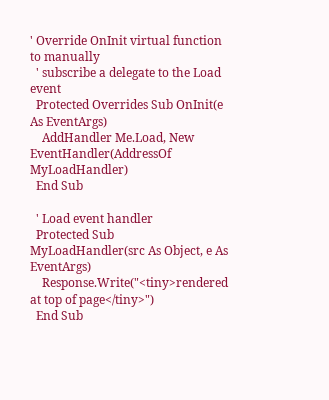' Override OnInit virtual function to manually
  ' subscribe a delegate to the Load event
  Protected Overrides Sub OnInit(e As EventArgs)
    AddHandler Me.Load, New EventHandler(AddressOf MyLoadHandler)
  End Sub

  ' Load event handler
  Protected Sub MyLoadHandler(src As Object, e As EventArgs)
    Response.Write("<tiny>rendered at top of page</tiny>")
  End Sub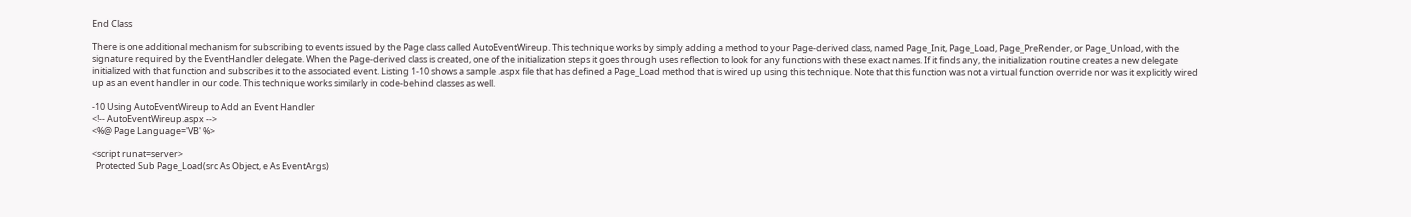End Class

There is one additional mechanism for subscribing to events issued by the Page class called AutoEventWireup. This technique works by simply adding a method to your Page-derived class, named Page_Init, Page_Load, Page_PreRender, or Page_Unload, with the signature required by the EventHandler delegate. When the Page-derived class is created, one of the initialization steps it goes through uses reflection to look for any functions with these exact names. If it finds any, the initialization routine creates a new delegate initialized with that function and subscribes it to the associated event. Listing 1-10 shows a sample .aspx file that has defined a Page_Load method that is wired up using this technique. Note that this function was not a virtual function override nor was it explicitly wired up as an event handler in our code. This technique works similarly in code-behind classes as well.

-10 Using AutoEventWireup to Add an Event Handler
<!-- AutoEventWireup.aspx -->
<%@ Page Language='VB' %>

<script runat=server>
  Protected Sub Page_Load(src As Object, e As EventArgs)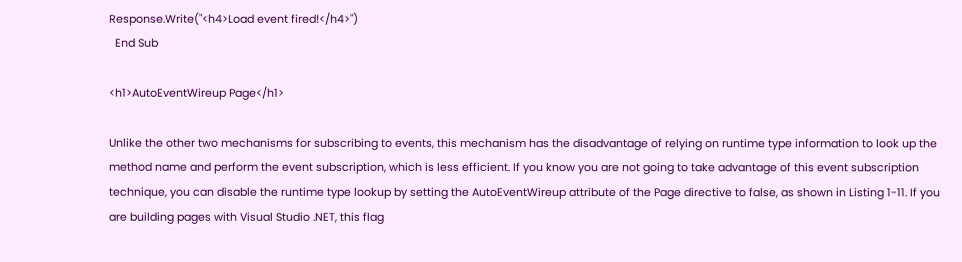Response.Write("<h4>Load event fired!</h4>")
  End Sub

<h1>AutoEventWireup Page</h1>

Unlike the other two mechanisms for subscribing to events, this mechanism has the disadvantage of relying on runtime type information to look up the method name and perform the event subscription, which is less efficient. If you know you are not going to take advantage of this event subscription technique, you can disable the runtime type lookup by setting the AutoEventWireup attribute of the Page directive to false, as shown in Listing 1-11. If you are building pages with Visual Studio .NET, this flag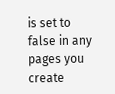is set to false in any pages you create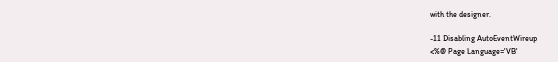with the designer.

-11 Disabling AutoEventWireup
<%@ Page Language='VB'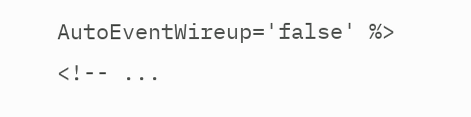AutoEventWireup='false' %>
<!-- ...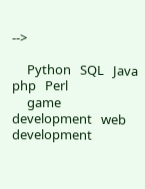-->

     Python   SQL   Java   php   Perl
     game development   web development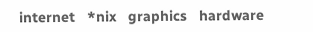internet   *nix   graphics   hardware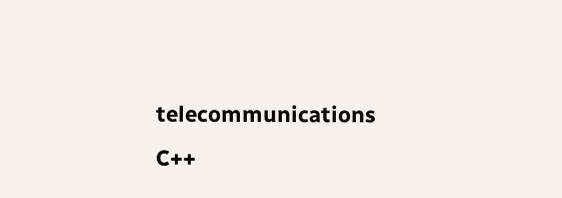telecommunications   C++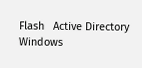Flash   Active Directory   Windows